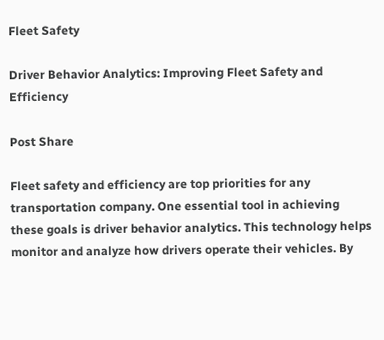Fleet Safety

Driver Behavior Analytics: Improving Fleet Safety and Efficiency

Post Share

Fleet safety and efficiency are top priorities for any transportation company. One essential tool in achieving these goals is driver behavior analytics. This technology helps monitor and analyze how drivers operate their vehicles. By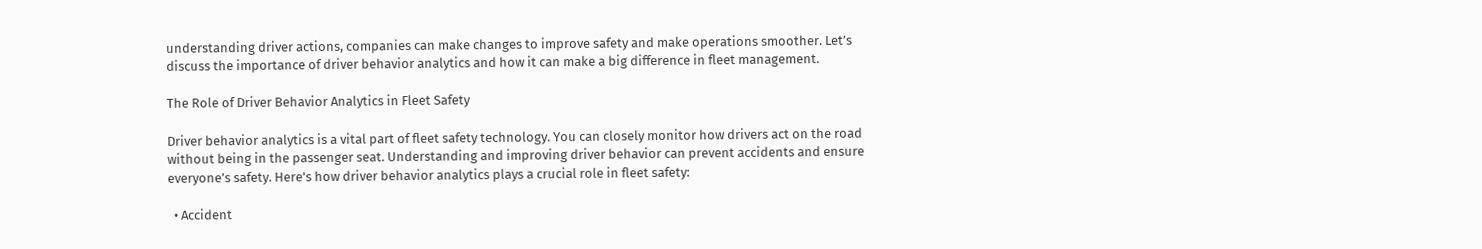understanding driver actions, companies can make changes to improve safety and make operations smoother. Let’s discuss the importance of driver behavior analytics and how it can make a big difference in fleet management.

The Role of Driver Behavior Analytics in Fleet Safety

Driver behavior analytics is a vital part of fleet safety technology. You can closely monitor how drivers act on the road without being in the passenger seat. Understanding and improving driver behavior can prevent accidents and ensure everyone’s safety. Here's how driver behavior analytics plays a crucial role in fleet safety:

  • Accident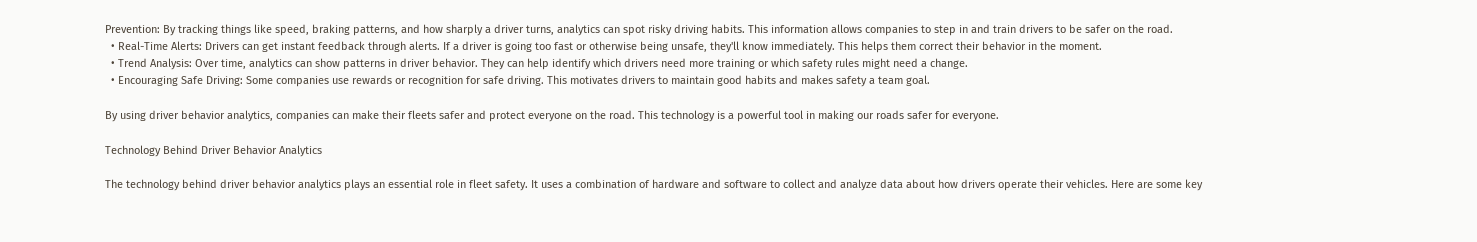Prevention: By tracking things like speed, braking patterns, and how sharply a driver turns, analytics can spot risky driving habits. This information allows companies to step in and train drivers to be safer on the road.
  • Real-Time Alerts: Drivers can get instant feedback through alerts. If a driver is going too fast or otherwise being unsafe, they'll know immediately. This helps them correct their behavior in the moment.
  • Trend Analysis: Over time, analytics can show patterns in driver behavior. They can help identify which drivers need more training or which safety rules might need a change.
  • Encouraging Safe Driving: Some companies use rewards or recognition for safe driving. This motivates drivers to maintain good habits and makes safety a team goal.

By using driver behavior analytics, companies can make their fleets safer and protect everyone on the road. This technology is a powerful tool in making our roads safer for everyone.

Technology Behind Driver Behavior Analytics

The technology behind driver behavior analytics plays an essential role in fleet safety. It uses a combination of hardware and software to collect and analyze data about how drivers operate their vehicles. Here are some key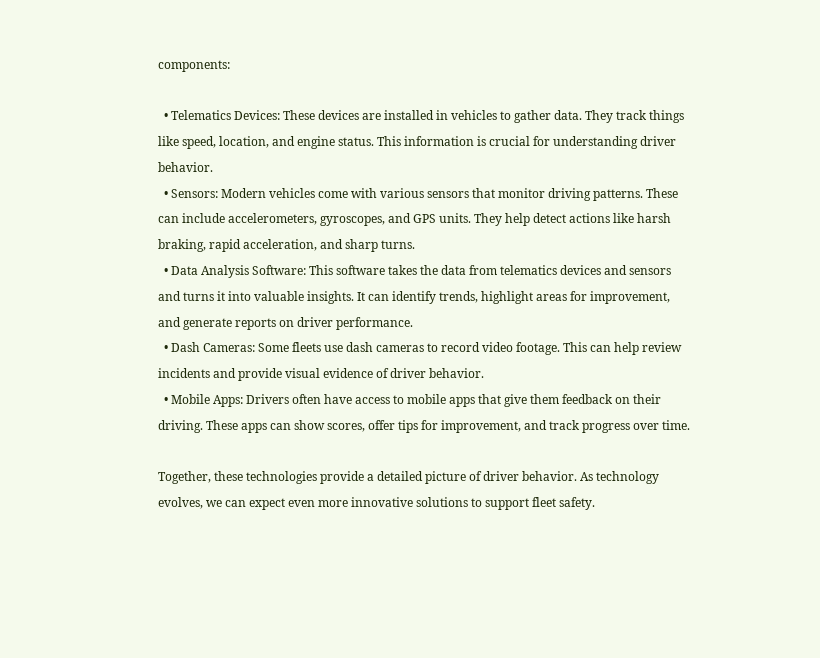components:

  • Telematics Devices: These devices are installed in vehicles to gather data. They track things like speed, location, and engine status. This information is crucial for understanding driver behavior.
  • Sensors: Modern vehicles come with various sensors that monitor driving patterns. These can include accelerometers, gyroscopes, and GPS units. They help detect actions like harsh braking, rapid acceleration, and sharp turns.
  • Data Analysis Software: This software takes the data from telematics devices and sensors and turns it into valuable insights. It can identify trends, highlight areas for improvement, and generate reports on driver performance.
  • Dash Cameras: Some fleets use dash cameras to record video footage. This can help review incidents and provide visual evidence of driver behavior.
  • Mobile Apps: Drivers often have access to mobile apps that give them feedback on their driving. These apps can show scores, offer tips for improvement, and track progress over time.

Together, these technologies provide a detailed picture of driver behavior. As technology evolves, we can expect even more innovative solutions to support fleet safety.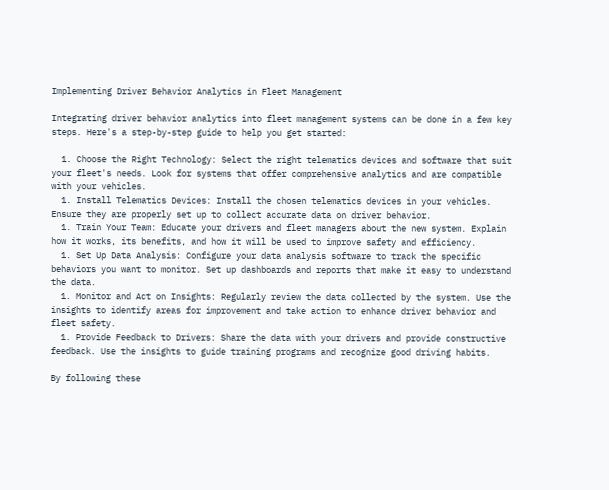Implementing Driver Behavior Analytics in Fleet Management

Integrating driver behavior analytics into fleet management systems can be done in a few key steps. Here's a step-by-step guide to help you get started:

  1. Choose the Right Technology: Select the right telematics devices and software that suit your fleet's needs. Look for systems that offer comprehensive analytics and are compatible with your vehicles.
  1. Install Telematics Devices: Install the chosen telematics devices in your vehicles. Ensure they are properly set up to collect accurate data on driver behavior.
  1. Train Your Team: Educate your drivers and fleet managers about the new system. Explain how it works, its benefits, and how it will be used to improve safety and efficiency.
  1. Set Up Data Analysis: Configure your data analysis software to track the specific behaviors you want to monitor. Set up dashboards and reports that make it easy to understand the data.
  1. Monitor and Act on Insights: Regularly review the data collected by the system. Use the insights to identify areas for improvement and take action to enhance driver behavior and fleet safety.
  1. Provide Feedback to Drivers: Share the data with your drivers and provide constructive feedback. Use the insights to guide training programs and recognize good driving habits.

By following these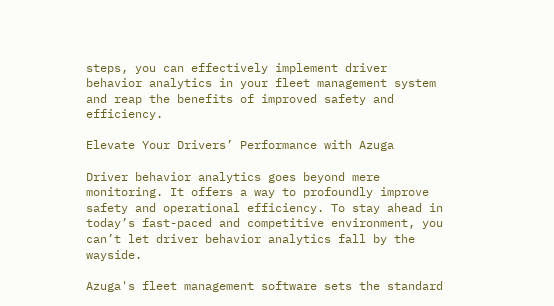steps, you can effectively implement driver behavior analytics in your fleet management system and reap the benefits of improved safety and efficiency.

Elevate Your Drivers’ Performance with Azuga

Driver behavior analytics goes beyond mere monitoring. It offers a way to profoundly improve safety and operational efficiency. To stay ahead in today’s fast-paced and competitive environment, you can’t let driver behavior analytics fall by the wayside.

Azuga's fleet management software sets the standard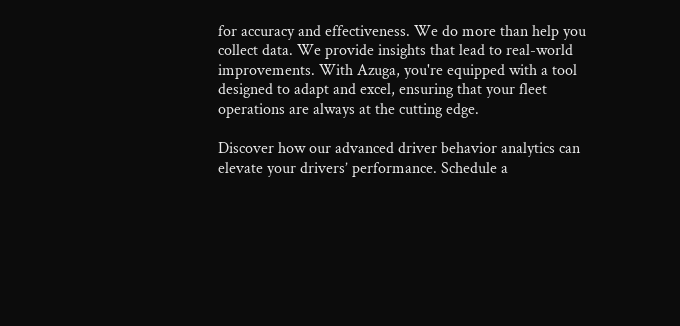for accuracy and effectiveness. We do more than help you collect data. We provide insights that lead to real-world improvements. With Azuga, you're equipped with a tool designed to adapt and excel, ensuring that your fleet operations are always at the cutting edge.

Discover how our advanced driver behavior analytics can elevate your drivers’ performance. Schedule a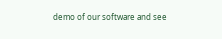demo of our software and see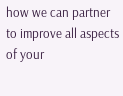how we can partner to improve all aspects of your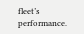fleet’s performance.